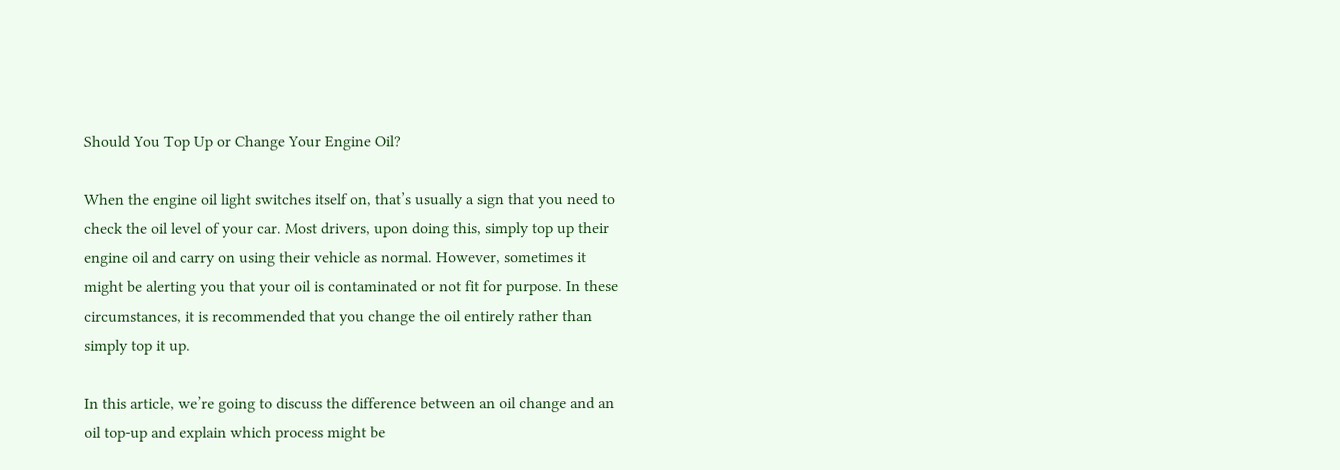Should You Top Up or Change Your Engine Oil?

When the engine oil light switches itself on, that’s usually a sign that you need to check the oil level of your car. Most drivers, upon doing this, simply top up their engine oil and carry on using their vehicle as normal. However, sometimes it might be alerting you that your oil is contaminated or not fit for purpose. In these circumstances, it is recommended that you change the oil entirely rather than simply top it up.

In this article, we’re going to discuss the difference between an oil change and an oil top-up and explain which process might be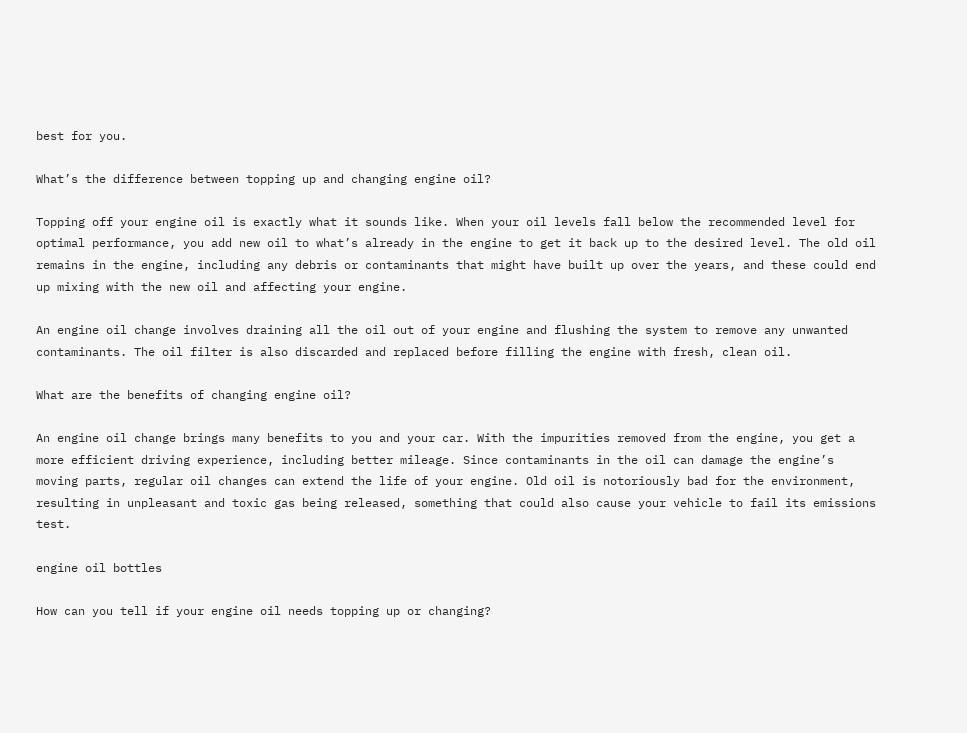best for you.

What’s the difference between topping up and changing engine oil?

Topping off your engine oil is exactly what it sounds like. When your oil levels fall below the recommended level for optimal performance, you add new oil to what’s already in the engine to get it back up to the desired level. The old oil remains in the engine, including any debris or contaminants that might have built up over the years, and these could end up mixing with the new oil and affecting your engine.

An engine oil change involves draining all the oil out of your engine and flushing the system to remove any unwanted contaminants. The oil filter is also discarded and replaced before filling the engine with fresh, clean oil.

What are the benefits of changing engine oil?

An engine oil change brings many benefits to you and your car. With the impurities removed from the engine, you get a more efficient driving experience, including better mileage. Since contaminants in the oil can damage the engine’s moving parts, regular oil changes can extend the life of your engine. Old oil is notoriously bad for the environment, resulting in unpleasant and toxic gas being released, something that could also cause your vehicle to fail its emissions test.

engine oil bottles

How can you tell if your engine oil needs topping up or changing?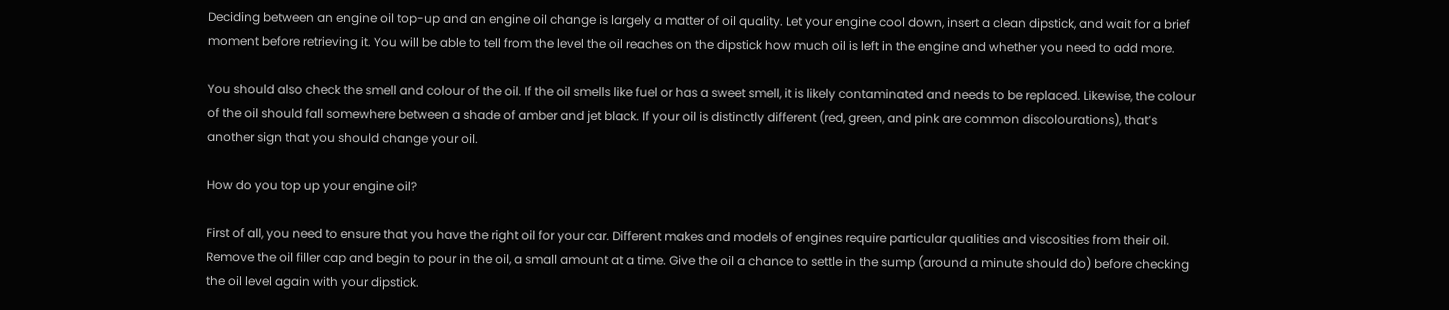Deciding between an engine oil top-up and an engine oil change is largely a matter of oil quality. Let your engine cool down, insert a clean dipstick, and wait for a brief moment before retrieving it. You will be able to tell from the level the oil reaches on the dipstick how much oil is left in the engine and whether you need to add more.

You should also check the smell and colour of the oil. If the oil smells like fuel or has a sweet smell, it is likely contaminated and needs to be replaced. Likewise, the colour of the oil should fall somewhere between a shade of amber and jet black. If your oil is distinctly different (red, green, and pink are common discolourations), that’s another sign that you should change your oil.

How do you top up your engine oil?

First of all, you need to ensure that you have the right oil for your car. Different makes and models of engines require particular qualities and viscosities from their oil. Remove the oil filler cap and begin to pour in the oil, a small amount at a time. Give the oil a chance to settle in the sump (around a minute should do) before checking the oil level again with your dipstick.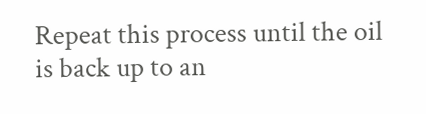Repeat this process until the oil is back up to an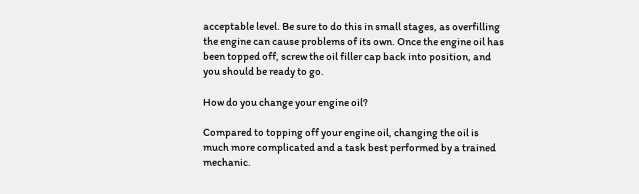acceptable level. Be sure to do this in small stages, as overfilling the engine can cause problems of its own. Once the engine oil has been topped off, screw the oil filler cap back into position, and you should be ready to go.

How do you change your engine oil?

Compared to topping off your engine oil, changing the oil is much more complicated and a task best performed by a trained mechanic.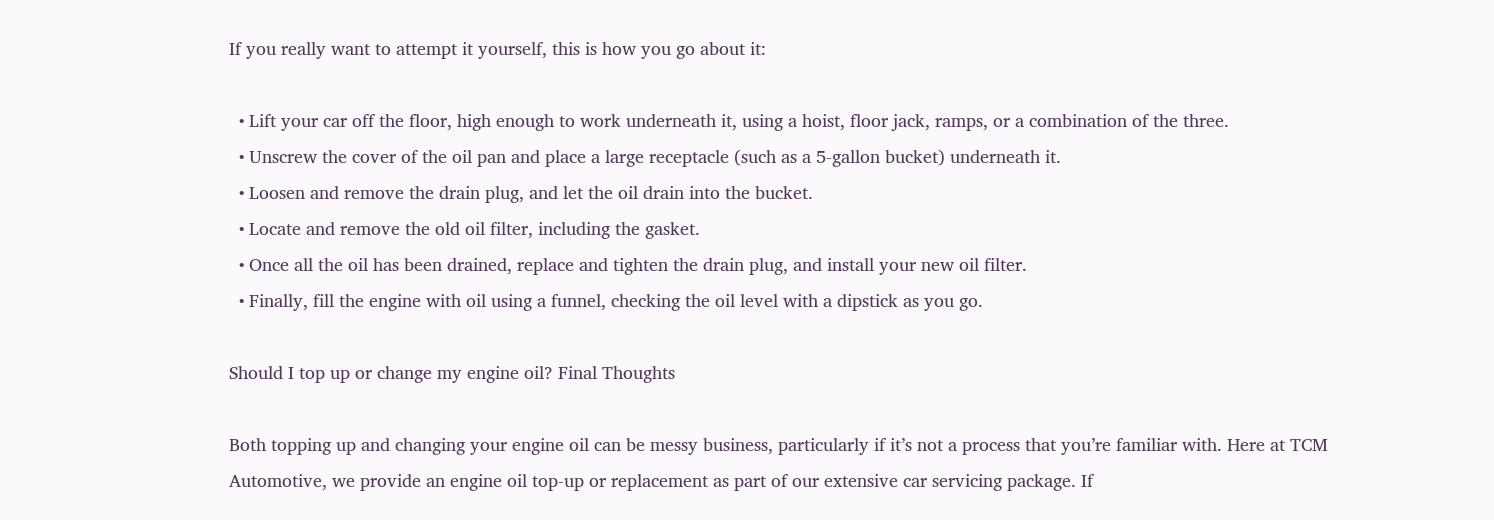If you really want to attempt it yourself, this is how you go about it:

  • Lift your car off the floor, high enough to work underneath it, using a hoist, floor jack, ramps, or a combination of the three.
  • Unscrew the cover of the oil pan and place a large receptacle (such as a 5-gallon bucket) underneath it.
  • Loosen and remove the drain plug, and let the oil drain into the bucket.
  • Locate and remove the old oil filter, including the gasket.
  • Once all the oil has been drained, replace and tighten the drain plug, and install your new oil filter.
  • Finally, fill the engine with oil using a funnel, checking the oil level with a dipstick as you go.

Should I top up or change my engine oil? Final Thoughts

Both topping up and changing your engine oil can be messy business, particularly if it’s not a process that you’re familiar with. Here at TCM Automotive, we provide an engine oil top-up or replacement as part of our extensive car servicing package. If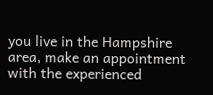you live in the Hampshire area, make an appointment with the experienced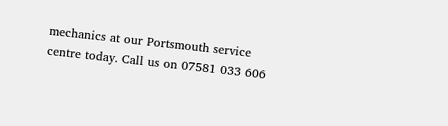mechanics at our Portsmouth service centre today. Call us on 07581 033 606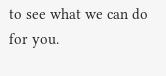to see what we can do for you.